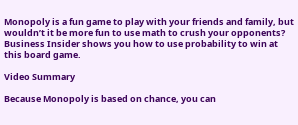Monopoly is a fun game to play with your friends and family, but wouldn’t it be more fun to use math to crush your opponents? Business Insider shows you how to use probability to win at this board game.

Video Summary

Because Monopoly is based on chance, you can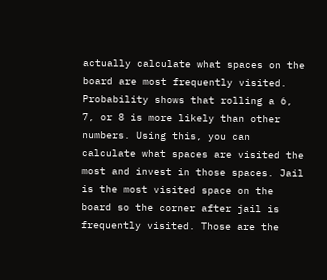actually calculate what spaces on the board are most frequently visited. Probability shows that rolling a 6, 7, or 8 is more likely than other numbers. Using this, you can calculate what spaces are visited the most and invest in those spaces. Jail is the most visited space on the board so the corner after jail is frequently visited. Those are the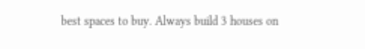best spaces to buy. Always build 3 houses on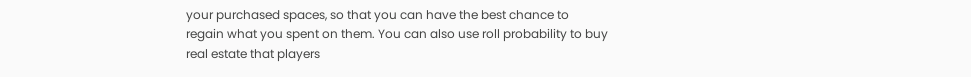your purchased spaces, so that you can have the best chance to regain what you spent on them. You can also use roll probability to buy real estate that players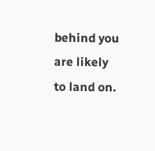behind you are likely to land on.